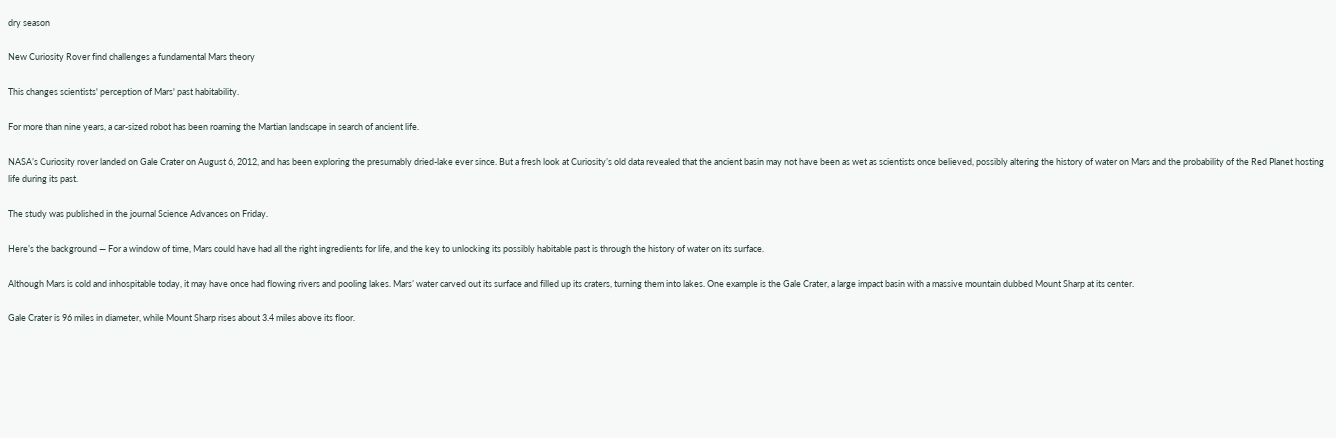dry season

New Curiosity Rover find challenges a fundamental Mars theory

This changes scientists' perception of Mars' past habitability.

For more than nine years, a car-sized robot has been roaming the Martian landscape in search of ancient life.

NASA’s Curiosity rover landed on Gale Crater on August 6, 2012, and has been exploring the presumably dried-lake ever since. But a fresh look at Curiosity’s old data revealed that the ancient basin may not have been as wet as scientists once believed, possibly altering the history of water on Mars and the probability of the Red Planet hosting life during its past.

The study was published in the journal Science Advances on Friday.

Here’s the background — For a window of time, Mars could have had all the right ingredients for life, and the key to unlocking its possibly habitable past is through the history of water on its surface.

Although Mars is cold and inhospitable today, it may have once had flowing rivers and pooling lakes. Mars’ water carved out its surface and filled up its craters, turning them into lakes. One example is the Gale Crater, a large impact basin with a massive mountain dubbed Mount Sharp at its center.

Gale Crater is 96 miles in diameter, while Mount Sharp rises about 3.4 miles above its floor.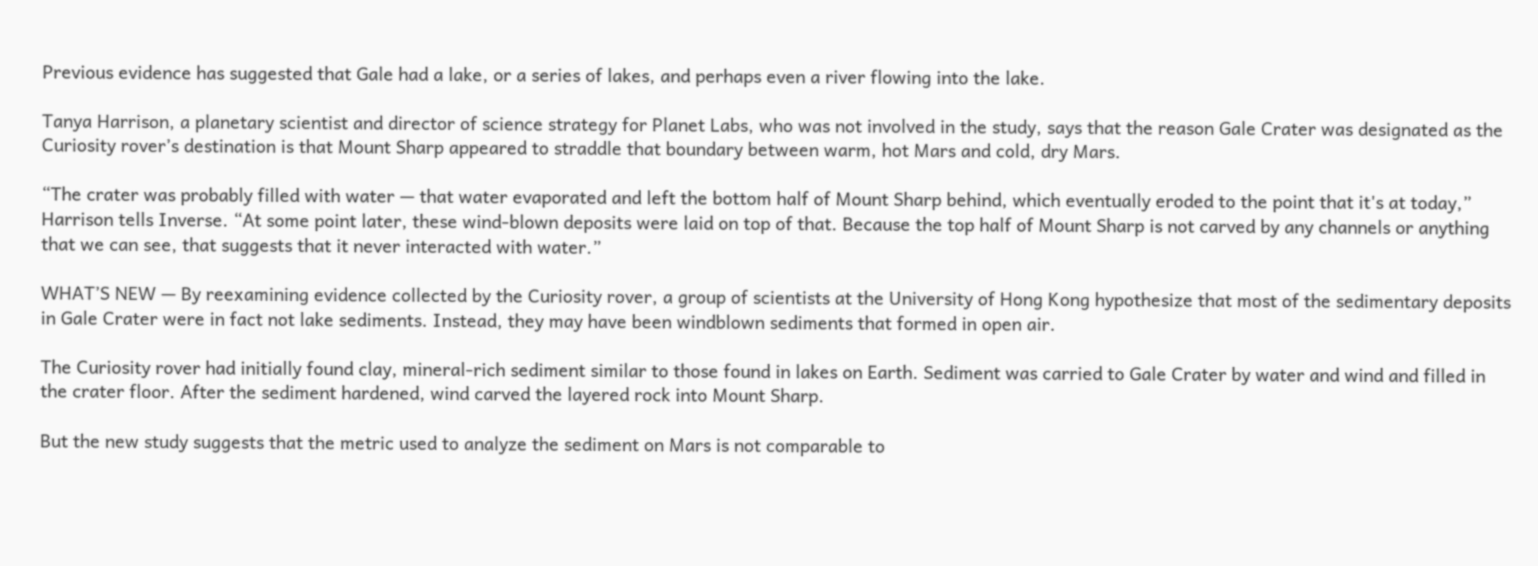Previous evidence has suggested that Gale had a lake, or a series of lakes, and perhaps even a river flowing into the lake.

Tanya Harrison, a planetary scientist and director of science strategy for Planet Labs, who was not involved in the study, says that the reason Gale Crater was designated as the Curiosity rover’s destination is that Mount Sharp appeared to straddle that boundary between warm, hot Mars and cold, dry Mars.

“The crater was probably filled with water — that water evaporated and left the bottom half of Mount Sharp behind, which eventually eroded to the point that it's at today,” Harrison tells Inverse. “At some point later, these wind-blown deposits were laid on top of that. Because the top half of Mount Sharp is not carved by any channels or anything that we can see, that suggests that it never interacted with water.”

WHAT’S NEW — By reexamining evidence collected by the Curiosity rover, a group of scientists at the University of Hong Kong hypothesize that most of the sedimentary deposits in Gale Crater were in fact not lake sediments. Instead, they may have been windblown sediments that formed in open air.

The Curiosity rover had initially found clay, mineral-rich sediment similar to those found in lakes on Earth. Sediment was carried to Gale Crater by water and wind and filled in the crater floor. After the sediment hardened, wind carved the layered rock into Mount Sharp.

But the new study suggests that the metric used to analyze the sediment on Mars is not comparable to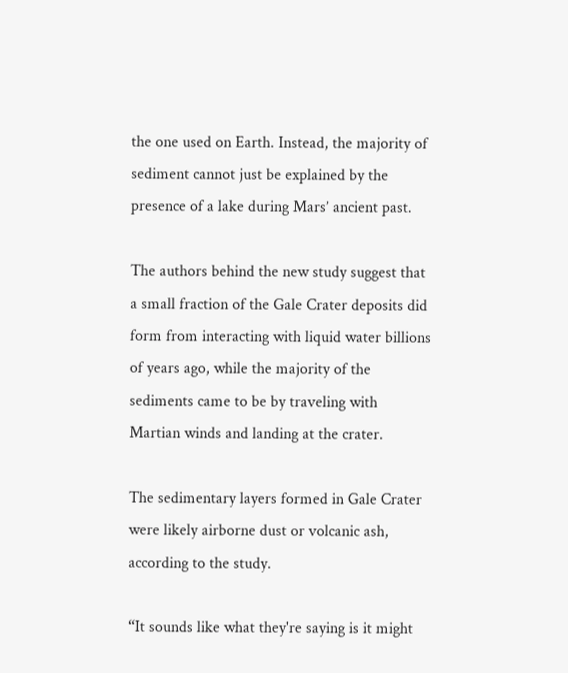the one used on Earth. Instead, the majority of sediment cannot just be explained by the presence of a lake during Mars’ ancient past.

The authors behind the new study suggest that a small fraction of the Gale Crater deposits did form from interacting with liquid water billions of years ago, while the majority of the sediments came to be by traveling with Martian winds and landing at the crater.

The sedimentary layers formed in Gale Crater were likely airborne dust or volcanic ash, according to the study.

“It sounds like what they're saying is it might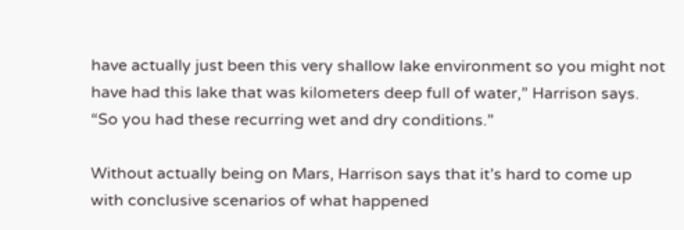have actually just been this very shallow lake environment so you might not have had this lake that was kilometers deep full of water,” Harrison says. “So you had these recurring wet and dry conditions.”

Without actually being on Mars, Harrison says that it’s hard to come up with conclusive scenarios of what happened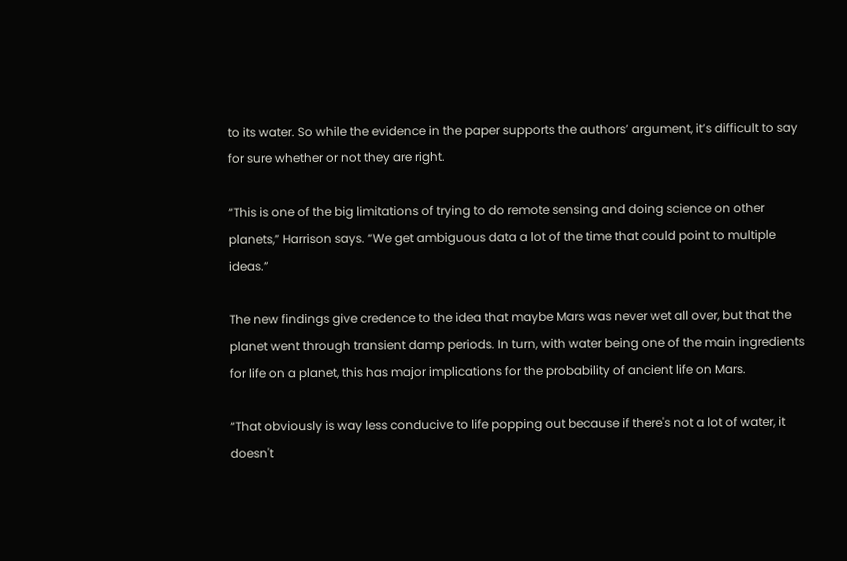to its water. So while the evidence in the paper supports the authors’ argument, it’s difficult to say for sure whether or not they are right.

“This is one of the big limitations of trying to do remote sensing and doing science on other planets,” Harrison says. “We get ambiguous data a lot of the time that could point to multiple ideas.”

The new findings give credence to the idea that maybe Mars was never wet all over, but that the planet went through transient damp periods. In turn, with water being one of the main ingredients for life on a planet, this has major implications for the probability of ancient life on Mars.

“That obviously is way less conducive to life popping out because if there's not a lot of water, it doesn't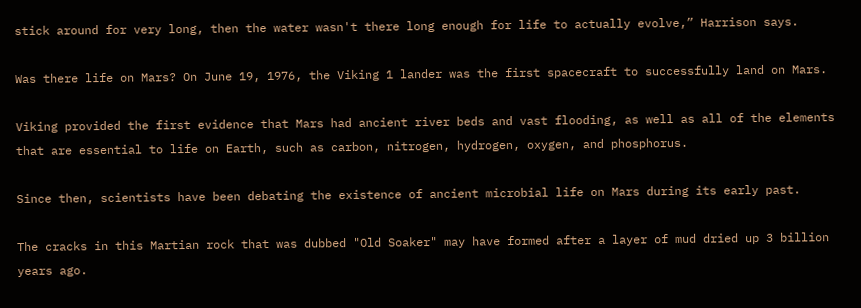stick around for very long, then the water wasn't there long enough for life to actually evolve,” Harrison says.

Was there life on Mars? On June 19, 1976, the Viking 1 lander was the first spacecraft to successfully land on Mars.

Viking provided the first evidence that Mars had ancient river beds and vast flooding, as well as all of the elements that are essential to life on Earth, such as carbon, nitrogen, hydrogen, oxygen, and phosphorus.

Since then, scientists have been debating the existence of ancient microbial life on Mars during its early past.

The cracks in this Martian rock that was dubbed "Old Soaker" may have formed after a layer of mud dried up 3 billion years ago.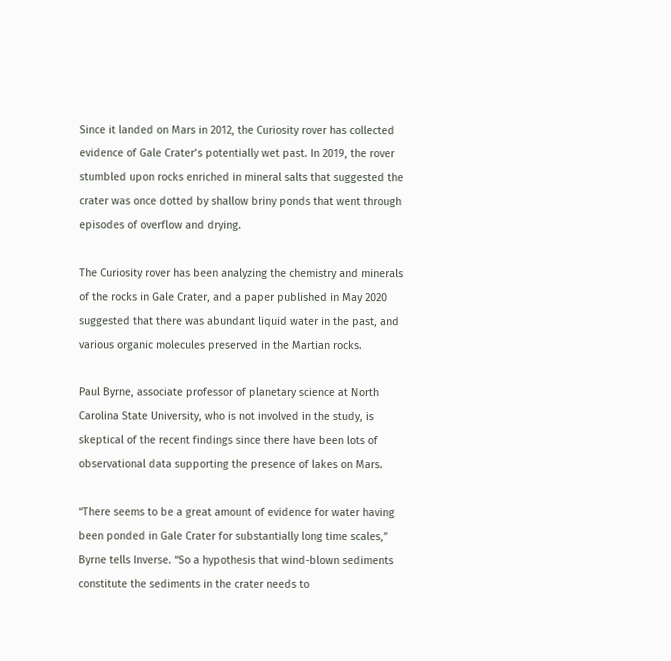Since it landed on Mars in 2012, the Curiosity rover has collected evidence of Gale Crater’s potentially wet past. In 2019, the rover stumbled upon rocks enriched in mineral salts that suggested the crater was once dotted by shallow briny ponds that went through episodes of overflow and drying.

The Curiosity rover has been analyzing the chemistry and minerals of the rocks in Gale Crater, and a paper published in May 2020 suggested that there was abundant liquid water in the past, and various organic molecules preserved in the Martian rocks.

Paul Byrne, associate professor of planetary science at North Carolina State University, who is not involved in the study, is skeptical of the recent findings since there have been lots of observational data supporting the presence of lakes on Mars.

“There seems to be a great amount of evidence for water having been ponded in Gale Crater for substantially long time scales,” Byrne tells Inverse. “So a hypothesis that wind-blown sediments constitute the sediments in the crater needs to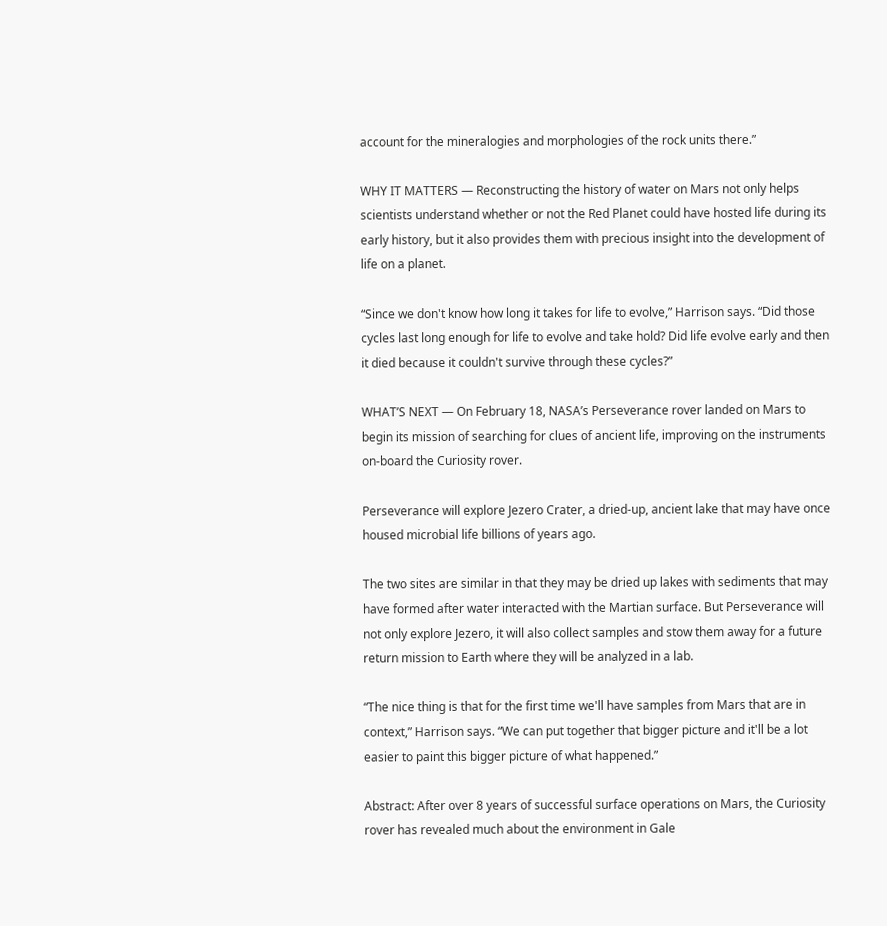account for the mineralogies and morphologies of the rock units there.”

WHY IT MATTERS — Reconstructing the history of water on Mars not only helps scientists understand whether or not the Red Planet could have hosted life during its early history, but it also provides them with precious insight into the development of life on a planet.

“Since we don't know how long it takes for life to evolve,” Harrison says. “Did those cycles last long enough for life to evolve and take hold? Did life evolve early and then it died because it couldn't survive through these cycles?”

WHAT’S NEXT — On February 18, NASA’s Perseverance rover landed on Mars to begin its mission of searching for clues of ancient life, improving on the instruments on-board the Curiosity rover.

Perseverance will explore Jezero Crater, a dried-up, ancient lake that may have once housed microbial life billions of years ago.

The two sites are similar in that they may be dried up lakes with sediments that may have formed after water interacted with the Martian surface. But Perseverance will not only explore Jezero, it will also collect samples and stow them away for a future return mission to Earth where they will be analyzed in a lab.

“The nice thing is that for the first time we'll have samples from Mars that are in context,” Harrison says. “We can put together that bigger picture and it'll be a lot easier to paint this bigger picture of what happened.”

Abstract: After over 8 years of successful surface operations on Mars, the Curiosity rover has revealed much about the environment in Gale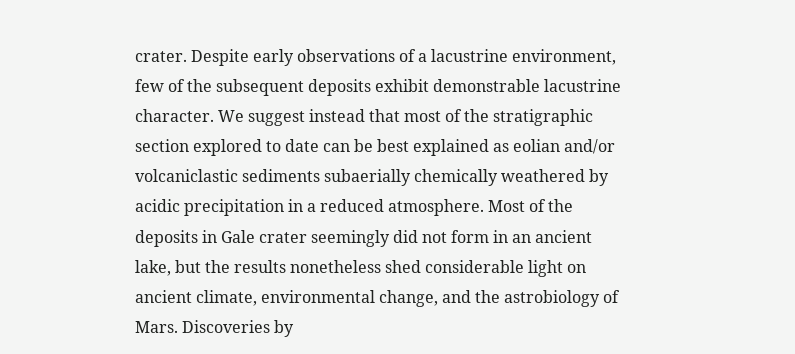crater. Despite early observations of a lacustrine environment, few of the subsequent deposits exhibit demonstrable lacustrine character. We suggest instead that most of the stratigraphic section explored to date can be best explained as eolian and/or volcaniclastic sediments subaerially chemically weathered by acidic precipitation in a reduced atmosphere. Most of the deposits in Gale crater seemingly did not form in an ancient lake, but the results nonetheless shed considerable light on ancient climate, environmental change, and the astrobiology of Mars. Discoveries by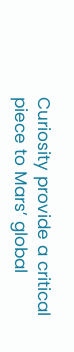Curiosity provide a critical piece to Mars’ global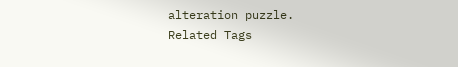alteration puzzle.
Related Tags